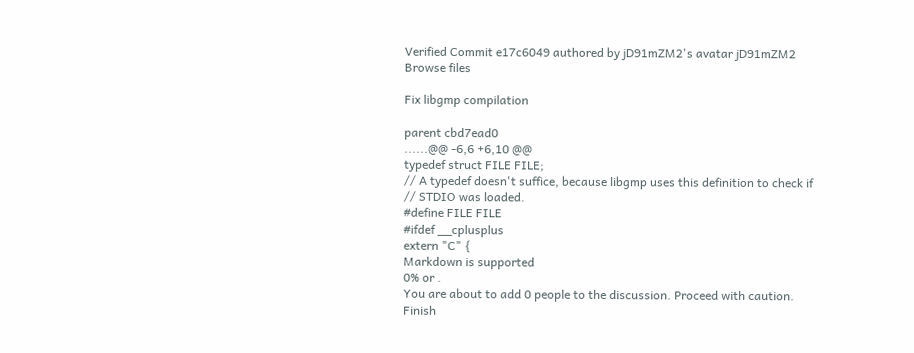Verified Commit e17c6049 authored by jD91mZM2's avatar jD91mZM2
Browse files

Fix libgmp compilation

parent cbd7ead0
......@@ -6,6 +6,10 @@
typedef struct FILE FILE;
// A typedef doesn't suffice, because libgmp uses this definition to check if
// STDIO was loaded.
#define FILE FILE
#ifdef __cplusplus
extern "C" {
Markdown is supported
0% or .
You are about to add 0 people to the discussion. Proceed with caution.
Finish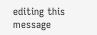editing this message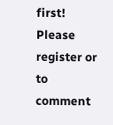first!
Please register or to comment